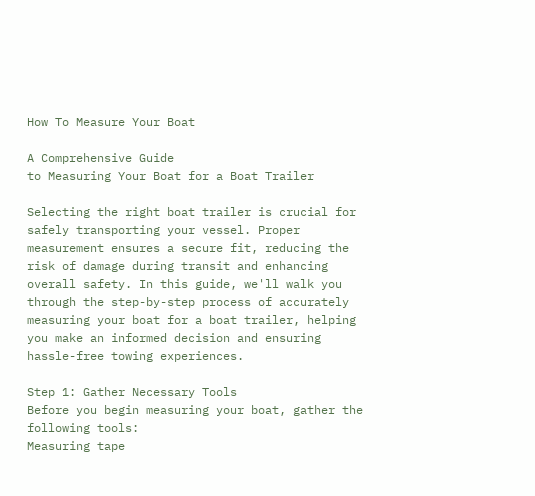How To Measure Your Boat

A Comprehensive Guide
to Measuring Your Boat for a Boat Trailer

Selecting the right boat trailer is crucial for safely transporting your vessel. Proper measurement ensures a secure fit, reducing the risk of damage during transit and enhancing overall safety. In this guide, we'll walk you through the step-by-step process of accurately measuring your boat for a boat trailer, helping you make an informed decision and ensuring hassle-free towing experiences.

Step 1: Gather Necessary Tools
Before you begin measuring your boat, gather the following tools:
Measuring tape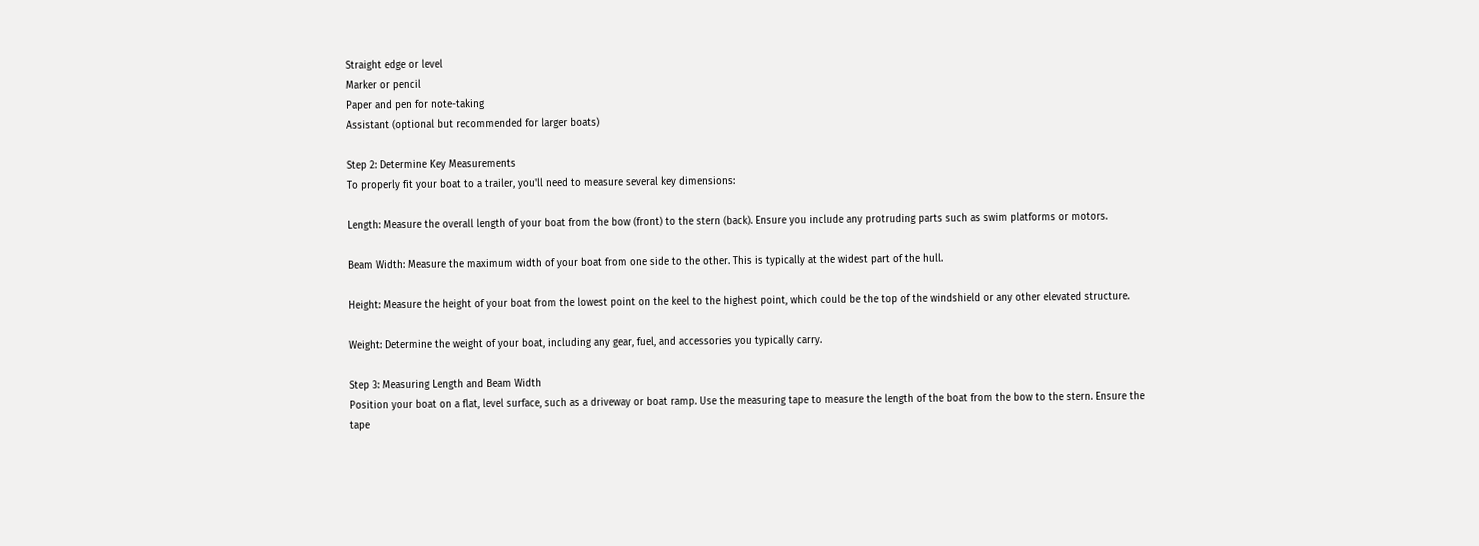Straight edge or level
Marker or pencil
Paper and pen for note-taking
Assistant (optional but recommended for larger boats)

Step 2: Determine Key Measurements
To properly fit your boat to a trailer, you'll need to measure several key dimensions:

Length: Measure the overall length of your boat from the bow (front) to the stern (back). Ensure you include any protruding parts such as swim platforms or motors.

Beam Width: Measure the maximum width of your boat from one side to the other. This is typically at the widest part of the hull.

Height: Measure the height of your boat from the lowest point on the keel to the highest point, which could be the top of the windshield or any other elevated structure.

Weight: Determine the weight of your boat, including any gear, fuel, and accessories you typically carry.

Step 3: Measuring Length and Beam Width
Position your boat on a flat, level surface, such as a driveway or boat ramp. Use the measuring tape to measure the length of the boat from the bow to the stern. Ensure the tape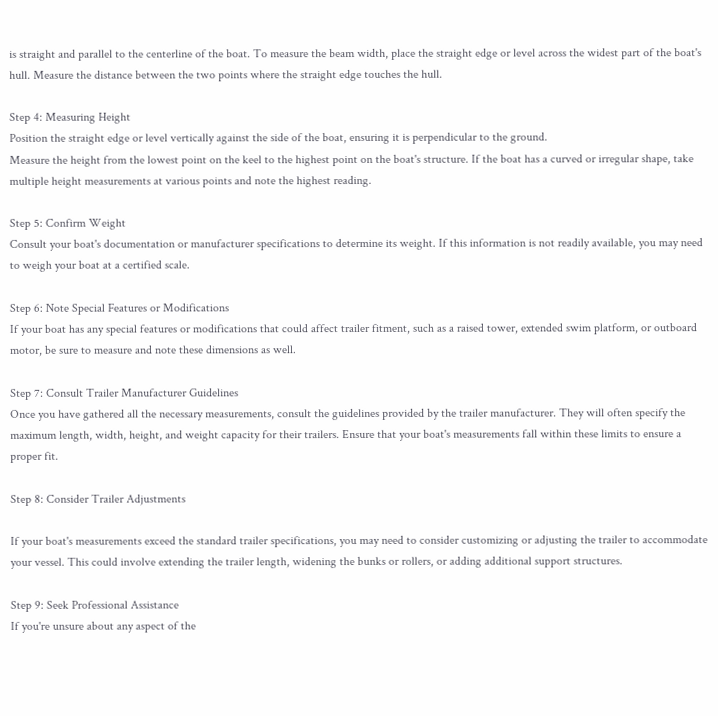is straight and parallel to the centerline of the boat. To measure the beam width, place the straight edge or level across the widest part of the boat's hull. Measure the distance between the two points where the straight edge touches the hull.

Step 4: Measuring Height
Position the straight edge or level vertically against the side of the boat, ensuring it is perpendicular to the ground.
Measure the height from the lowest point on the keel to the highest point on the boat's structure. If the boat has a curved or irregular shape, take multiple height measurements at various points and note the highest reading.

Step 5: Confirm Weight
Consult your boat's documentation or manufacturer specifications to determine its weight. If this information is not readily available, you may need to weigh your boat at a certified scale.

Step 6: Note Special Features or Modifications
If your boat has any special features or modifications that could affect trailer fitment, such as a raised tower, extended swim platform, or outboard motor, be sure to measure and note these dimensions as well.

Step 7: Consult Trailer Manufacturer Guidelines
Once you have gathered all the necessary measurements, consult the guidelines provided by the trailer manufacturer. They will often specify the maximum length, width, height, and weight capacity for their trailers. Ensure that your boat's measurements fall within these limits to ensure a proper fit.

Step 8: Consider Trailer Adjustments

If your boat's measurements exceed the standard trailer specifications, you may need to consider customizing or adjusting the trailer to accommodate your vessel. This could involve extending the trailer length, widening the bunks or rollers, or adding additional support structures.

Step 9: Seek Professional Assistance
If you're unsure about any aspect of the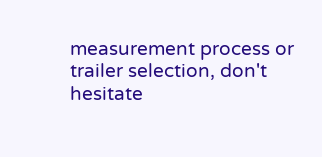measurement process or trailer selection, don't hesitate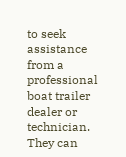to seek assistance from a professional boat trailer dealer or technician. They can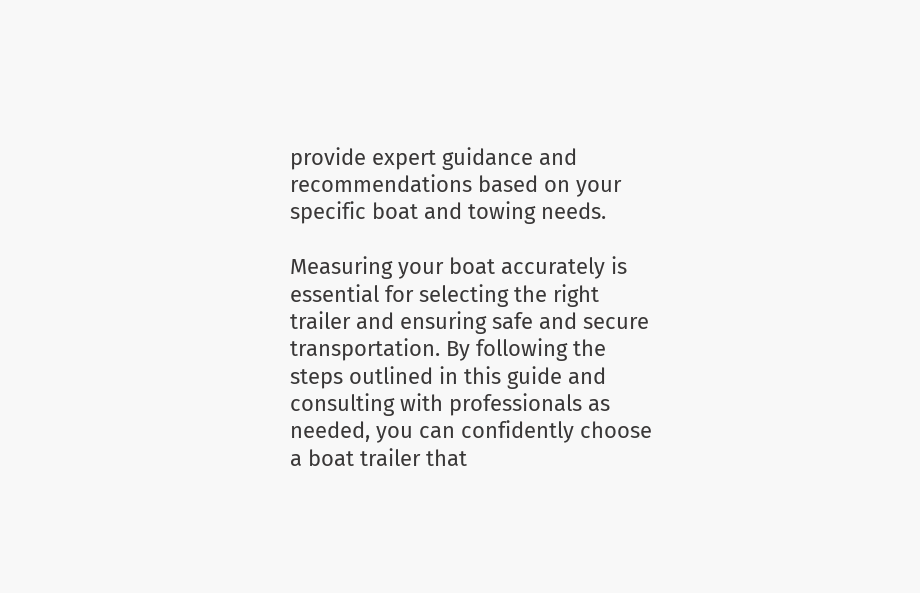provide expert guidance and recommendations based on your specific boat and towing needs.

Measuring your boat accurately is essential for selecting the right trailer and ensuring safe and secure transportation. By following the steps outlined in this guide and consulting with professionals as needed, you can confidently choose a boat trailer that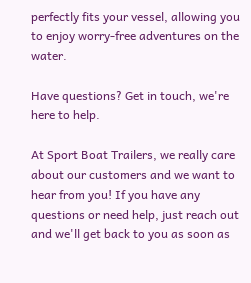perfectly fits your vessel, allowing you to enjoy worry-free adventures on the water.

Have questions? Get in touch, we're here to help.

At Sport Boat Trailers, we really care about our customers and we want to hear from you! If you have any questions or need help, just reach out and we'll get back to you as soon as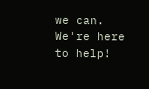we can.
We're here to help!